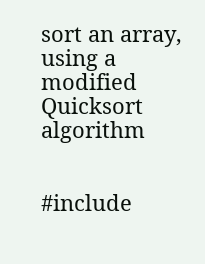sort an array, using a modified Quicksort algorithm


#include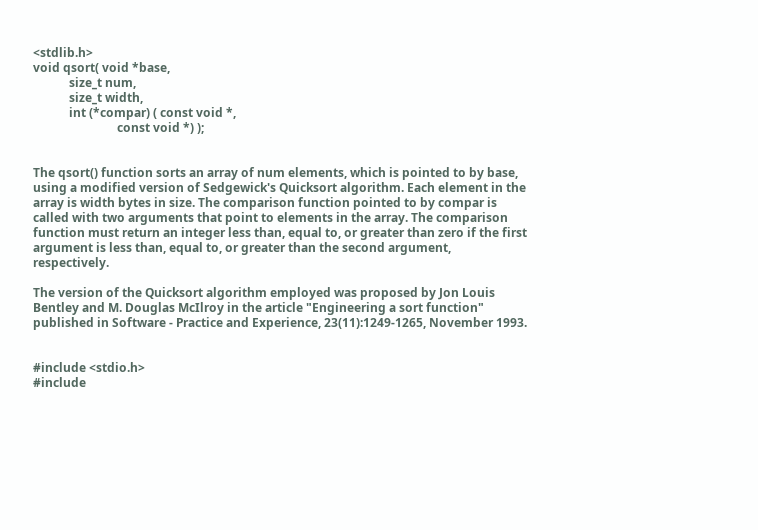<stdlib.h>
void qsort( void *base,
            size_t num,
            size_t width,
            int (*compar) ( const void *,
                            const void *) );


The qsort() function sorts an array of num elements, which is pointed to by base, using a modified version of Sedgewick's Quicksort algorithm. Each element in the array is width bytes in size. The comparison function pointed to by compar is called with two arguments that point to elements in the array. The comparison function must return an integer less than, equal to, or greater than zero if the first argument is less than, equal to, or greater than the second argument, respectively.

The version of the Quicksort algorithm employed was proposed by Jon Louis Bentley and M. Douglas McIlroy in the article "Engineering a sort function" published in Software - Practice and Experience, 23(11):1249-1265, November 1993.


#include <stdio.h>
#include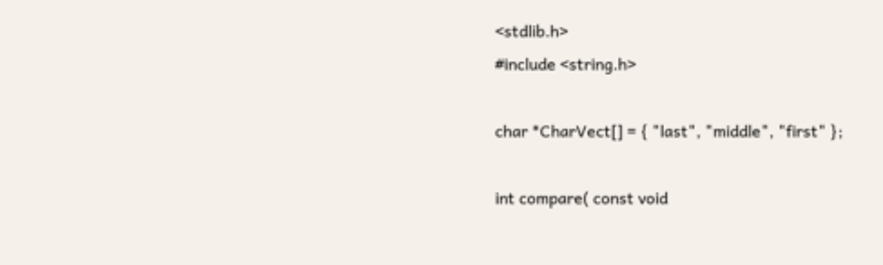<stdlib.h>
#include <string.h>

char *CharVect[] = { "last", "middle", "first" };

int compare( const void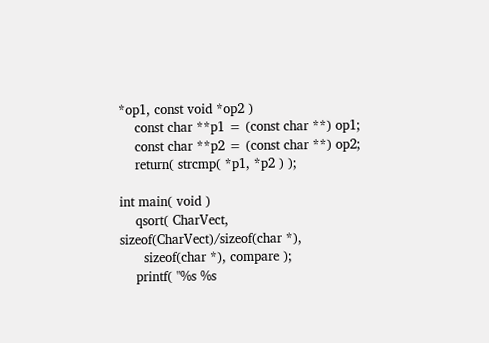*op1, const void *op2 )
    const char **p1 = (const char **) op1;
    const char **p2 = (const char **) op2;
    return( strcmp( *p1, *p2 ) );

int main( void )
    qsort( CharVect, sizeof(CharVect)/sizeof(char *),
      sizeof(char *), compare );
    printf( "%s %s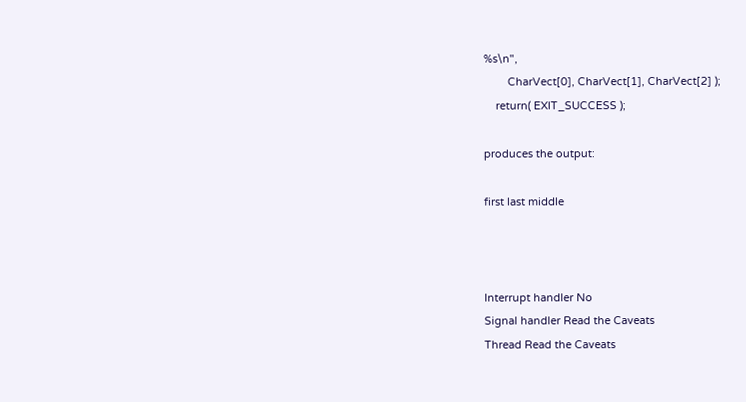%s\n",
        CharVect[0], CharVect[1], CharVect[2] );
    return( EXIT_SUCCESS );

produces the output:

first last middle



Interrupt handler No
Signal handler Read the Caveats
Thread Read the Caveats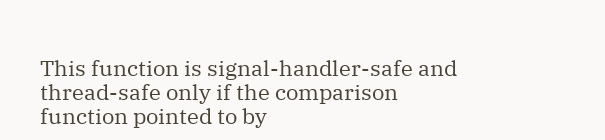This function is signal-handler-safe and thread-safe only if the comparison function pointed to by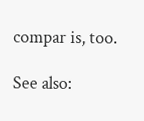compar is, too.

See also: